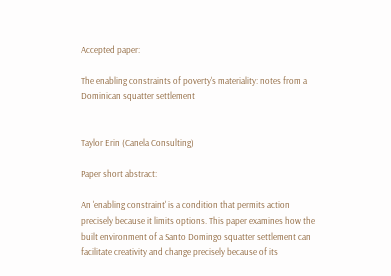Accepted paper:

The enabling constraints of poverty's materiality: notes from a Dominican squatter settlement


Taylor Erin (Canela Consulting)

Paper short abstract:

An 'enabling constraint' is a condition that permits action precisely because it limits options. This paper examines how the built environment of a Santo Domingo squatter settlement can facilitate creativity and change precisely because of its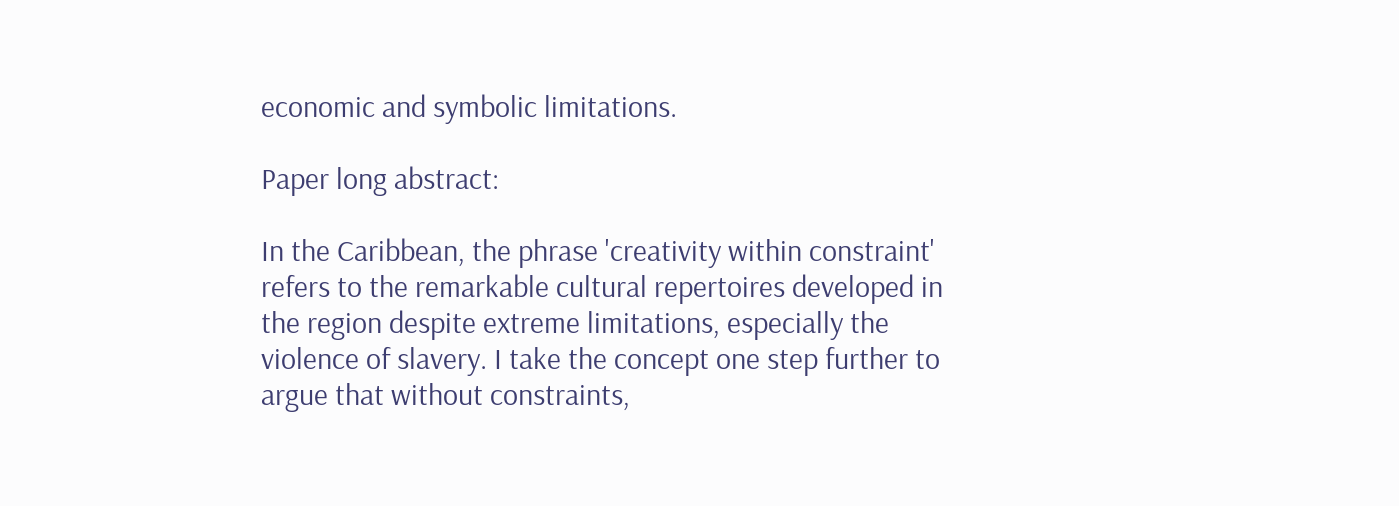economic and symbolic limitations.

Paper long abstract:

In the Caribbean, the phrase 'creativity within constraint' refers to the remarkable cultural repertoires developed in the region despite extreme limitations, especially the violence of slavery. I take the concept one step further to argue that without constraints,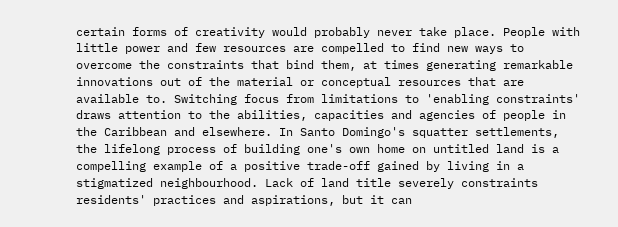certain forms of creativity would probably never take place. People with little power and few resources are compelled to find new ways to overcome the constraints that bind them, at times generating remarkable innovations out of the material or conceptual resources that are available to. Switching focus from limitations to 'enabling constraints' draws attention to the abilities, capacities and agencies of people in the Caribbean and elsewhere. In Santo Domingo's squatter settlements, the lifelong process of building one's own home on untitled land is a compelling example of a positive trade-off gained by living in a stigmatized neighbourhood. Lack of land title severely constraints residents' practices and aspirations, but it can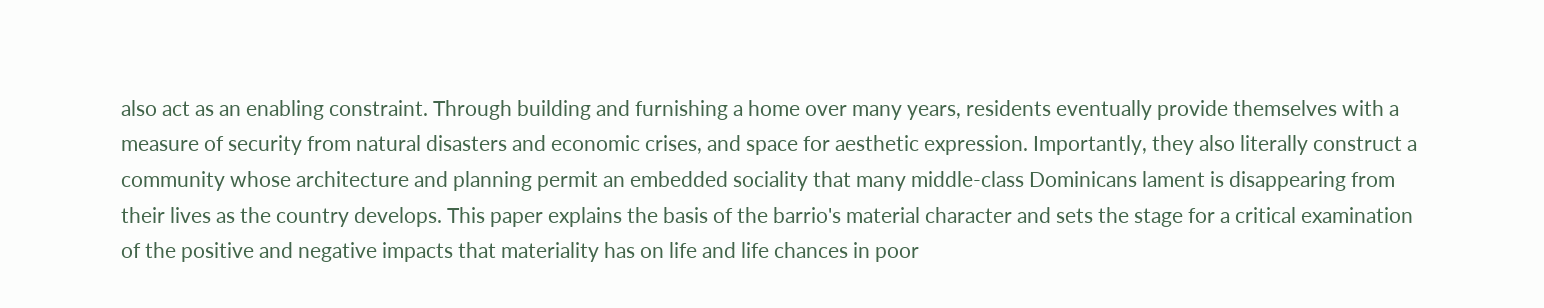also act as an enabling constraint. Through building and furnishing a home over many years, residents eventually provide themselves with a measure of security from natural disasters and economic crises, and space for aesthetic expression. Importantly, they also literally construct a community whose architecture and planning permit an embedded sociality that many middle-class Dominicans lament is disappearing from their lives as the country develops. This paper explains the basis of the barrio's material character and sets the stage for a critical examination of the positive and negative impacts that materiality has on life and life chances in poor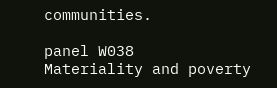communities.

panel W038
Materiality and poverty